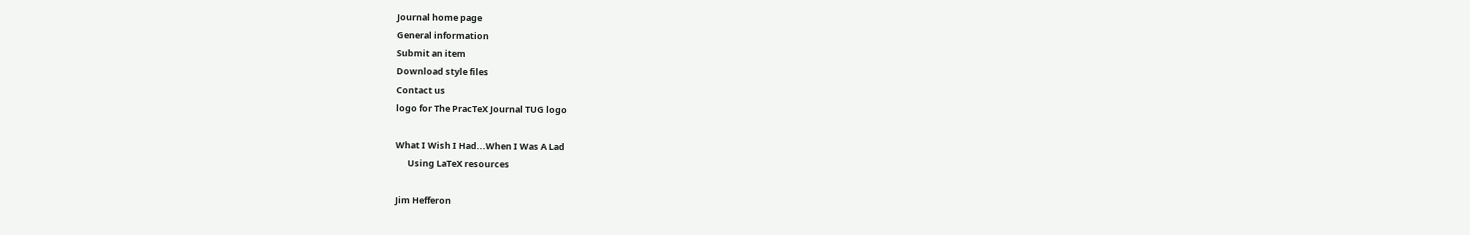Journal home page
General information
Submit an item
Download style files
Contact us
logo for The PracTeX Journal TUG logo

What I Wish I Had...When I Was A Lad
      Using LaTeX resources

Jim Hefferon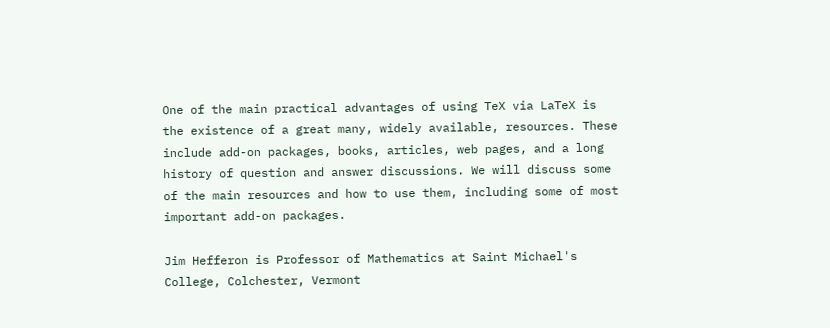One of the main practical advantages of using TeX via LaTeX is the existence of a great many, widely available, resources. These include add-on packages, books, articles, web pages, and a long history of question and answer discussions. We will discuss some of the main resources and how to use them, including some of most important add-on packages.

Jim Hefferon is Professor of Mathematics at Saint Michael's College, Colchester, Vermont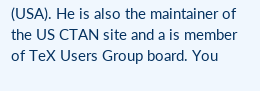(USA). He is also the maintainer of the US CTAN site and a is member of TeX Users Group board. You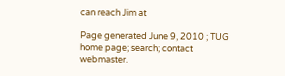can reach Jim at

Page generated June 9, 2010 ; TUG home page; search; contact webmaster.